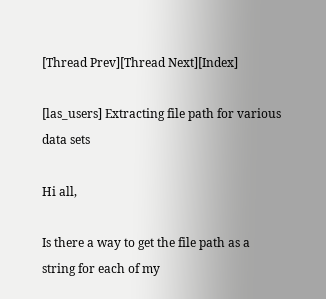[Thread Prev][Thread Next][Index]

[las_users] Extracting file path for various data sets

Hi all,

Is there a way to get the file path as a string for each of my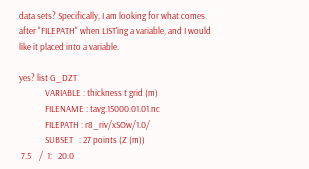data sets? Specifically, I am looking for what comes after "FILEPATH" when LIST'ing a variable, and I would like it placed into a variable.

yes? list G_DZT
             VARIABLE : thickness t grid (m)
             FILENAME : tavg.15000.01.01.nc
             FILEPATH : r8_riv/xSOw/1.0/
             SUBSET   : 27 points (Z (m))
 7.5    /  1:   20.0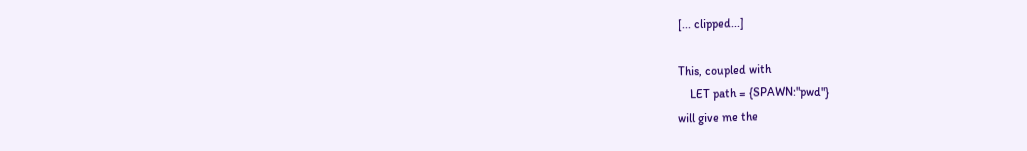[... clipped...]

This, coupled with
    LET path = {SPAWN:"pwd"}
will give me the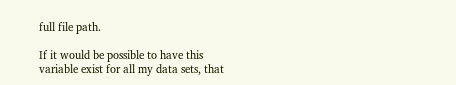full file path.

If it would be possible to have this variable exist for all my data sets, that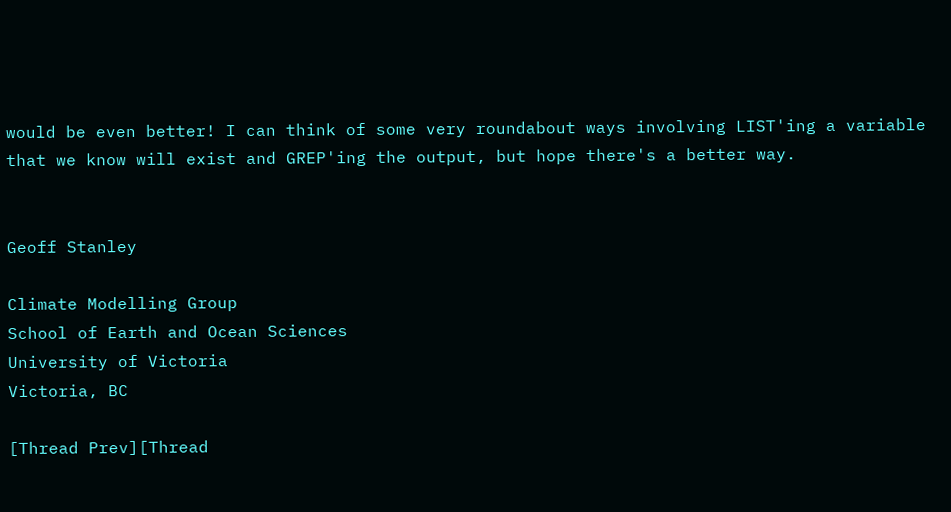would be even better! I can think of some very roundabout ways involving LIST'ing a variable that we know will exist and GREP'ing the output, but hope there's a better way.


Geoff Stanley

Climate Modelling Group
School of Earth and Ocean Sciences
University of Victoria
Victoria, BC

[Thread Prev][Thread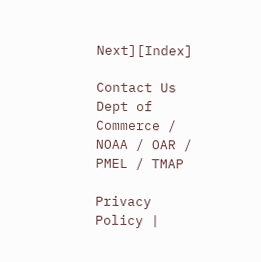Next][Index]

Contact Us
Dept of Commerce / NOAA / OAR / PMEL / TMAP

Privacy Policy |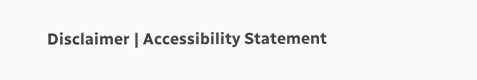Disclaimer | Accessibility Statement